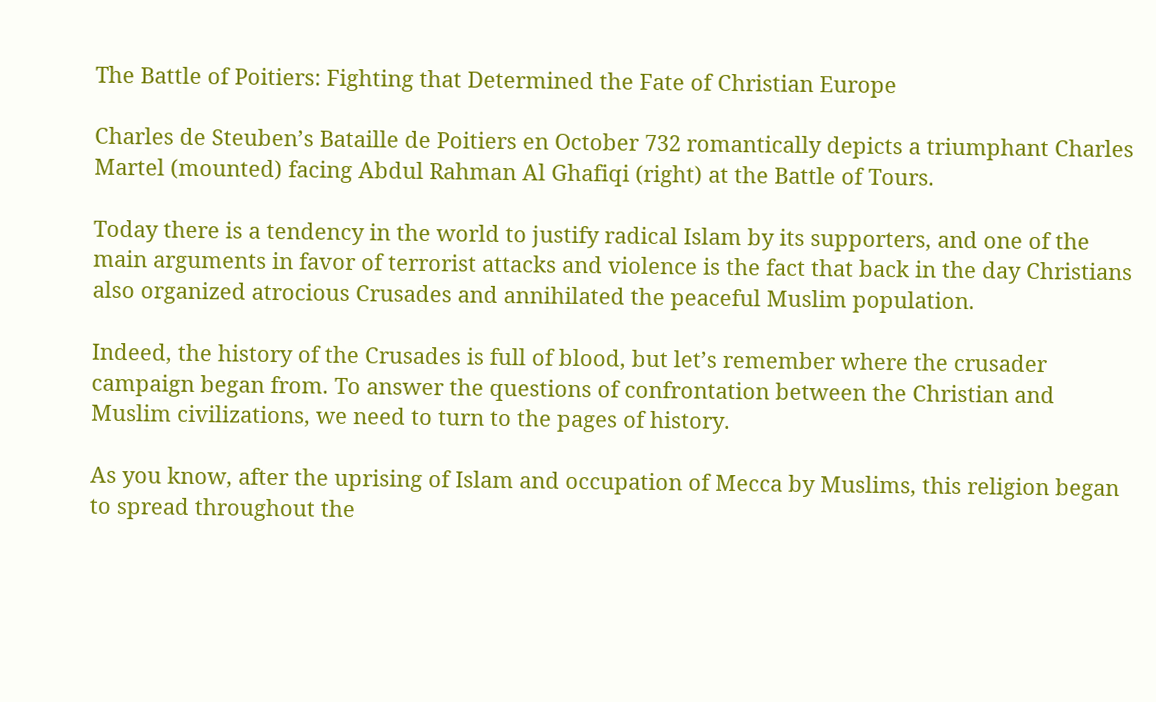The Battle of Poitiers: Fighting that Determined the Fate of Christian Europe

Charles de Steuben’s Bataille de Poitiers en October 732 romantically depicts a triumphant Charles Martel (mounted) facing Abdul Rahman Al Ghafiqi (right) at the Battle of Tours.

Today there is a tendency in the world to justify radical Islam by its supporters, and one of the main arguments in favor of terrorist attacks and violence is the fact that back in the day Christians also organized atrocious Crusades and annihilated the peaceful Muslim population.

Indeed, the history of the Crusades is full of blood, but let’s remember where the crusader campaign began from. To answer the questions of confrontation between the Christian and Muslim civilizations, we need to turn to the pages of history.

As you know, after the uprising of Islam and occupation of Mecca by Muslims, this religion began to spread throughout the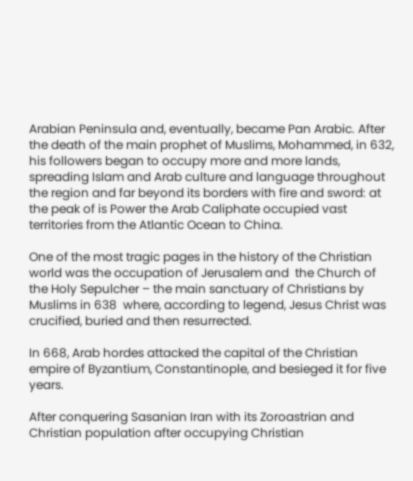Arabian Peninsula and, eventually, became Pan Arabic. After the death of the main prophet of Muslims, Mohammed, in 632, his followers began to occupy more and more lands, spreading Islam and Arab culture and language throughout the region and far beyond its borders with fire and sword: at the peak of is Power the Arab Caliphate occupied vast territories from the Atlantic Ocean to China.

One of the most tragic pages in the history of the Christian world was the occupation of Jerusalem and  the Church of the Holy Sepulcher – the main sanctuary of Christians by Muslims in 638  where, according to legend, Jesus Christ was crucified, buried and then resurrected.

In 668, Arab hordes attacked the capital of the Christian empire of Byzantium, Constantinople, and besieged it for five years.

After conquering Sasanian Iran with its Zoroastrian and Christian population after occupying Christian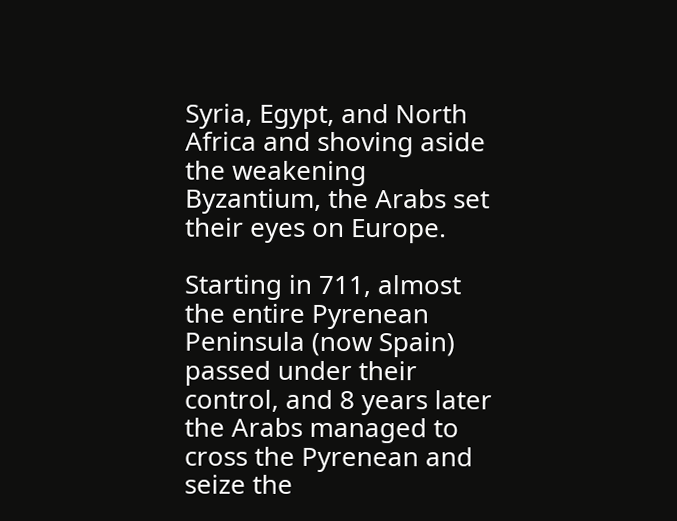Syria, Egypt, and North Africa and shoving aside the weakening Byzantium, the Arabs set their eyes on Europe.

Starting in 711, almost the entire Pyrenean Peninsula (now Spain) passed under their control, and 8 years later the Arabs managed to cross the Pyrenean and seize the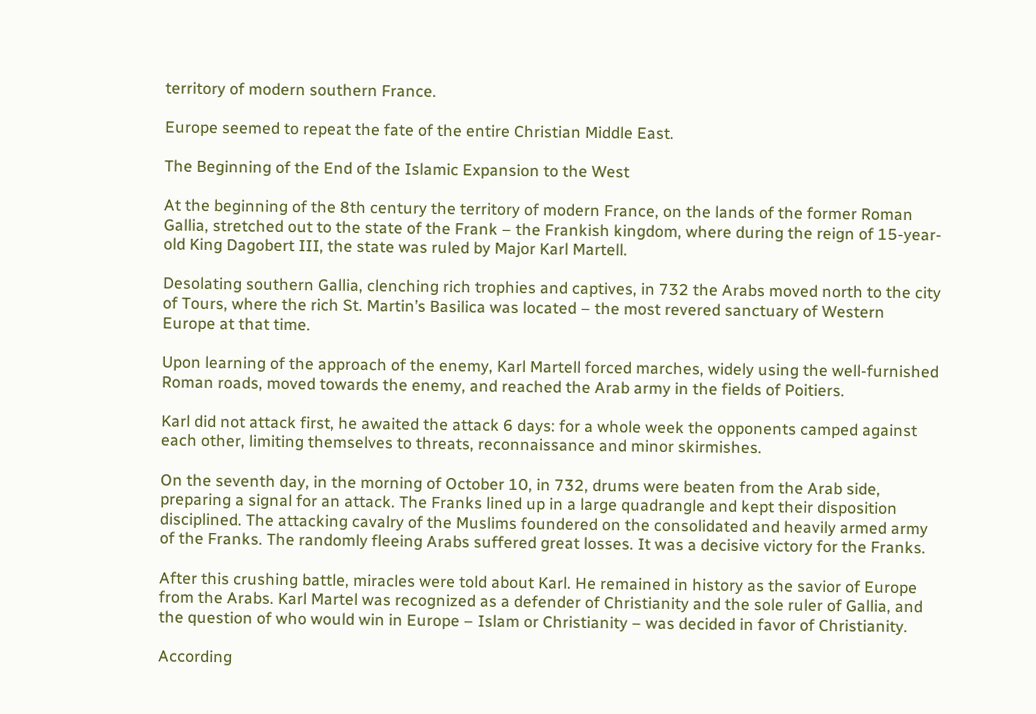territory of modern southern France.

Europe seemed to repeat the fate of the entire Christian Middle East.

The Beginning of the End of the Islamic Expansion to the West

At the beginning of the 8th century the territory of modern France, on the lands of the former Roman Gallia, stretched out to the state of the Frank – the Frankish kingdom, where during the reign of 15-year-old King Dagobert III, the state was ruled by Major Karl Martell.

Desolating southern Gallia, clenching rich trophies and captives, in 732 the Arabs moved north to the city of Tours, where the rich St. Martin’s Basilica was located – the most revered sanctuary of Western Europe at that time.

Upon learning of the approach of the enemy, Karl Martell forced marches, widely using the well-furnished Roman roads, moved towards the enemy, and reached the Arab army in the fields of Poitiers.

Karl did not attack first, he awaited the attack 6 days: for a whole week the opponents camped against each other, limiting themselves to threats, reconnaissance and minor skirmishes.

On the seventh day, in the morning of October 10, in 732, drums were beaten from the Arab side, preparing a signal for an attack. The Franks lined up in a large quadrangle and kept their disposition disciplined. The attacking cavalry of the Muslims foundered on the consolidated and heavily armed army of the Franks. The randomly fleeing Arabs suffered great losses. It was a decisive victory for the Franks.

After this crushing battle, miracles were told about Karl. He remained in history as the savior of Europe from the Arabs. Karl Martel was recognized as a defender of Christianity and the sole ruler of Gallia, and the question of who would win in Europe – Islam or Christianity – was decided in favor of Christianity.

According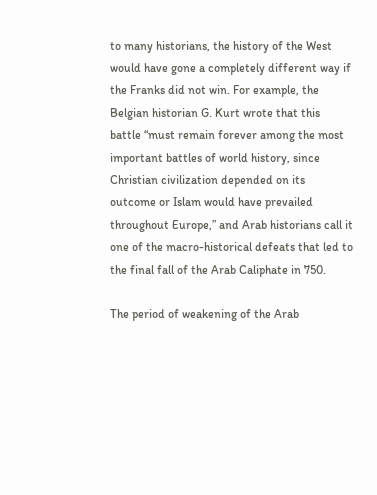to many historians, the history of the West would have gone a completely different way if the Franks did not win. For example, the Belgian historian G. Kurt wrote that this battle “must remain forever among the most important battles of world history, since Christian civilization depended on its outcome or Islam would have prevailed throughout Europe,” and Arab historians call it one of the macro-historical defeats that led to the final fall of the Arab Caliphate in 750.

The period of weakening of the Arab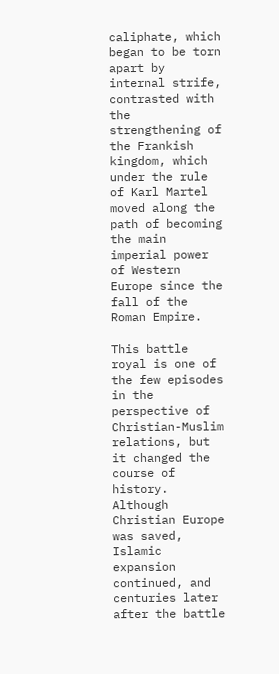caliphate, which began to be torn apart by internal strife, contrasted with the strengthening of the Frankish kingdom, which under the rule of Karl Martel moved along the path of becoming the main imperial power of Western Europe since the fall of the Roman Empire.

This battle royal is one of the few episodes in the perspective of Christian-Muslim relations, but it changed the course of history. Although Christian Europe was saved, Islamic expansion continued, and centuries later after the battle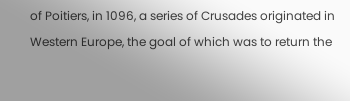of Poitiers, in 1096, a series of Crusades originated in Western Europe, the goal of which was to return the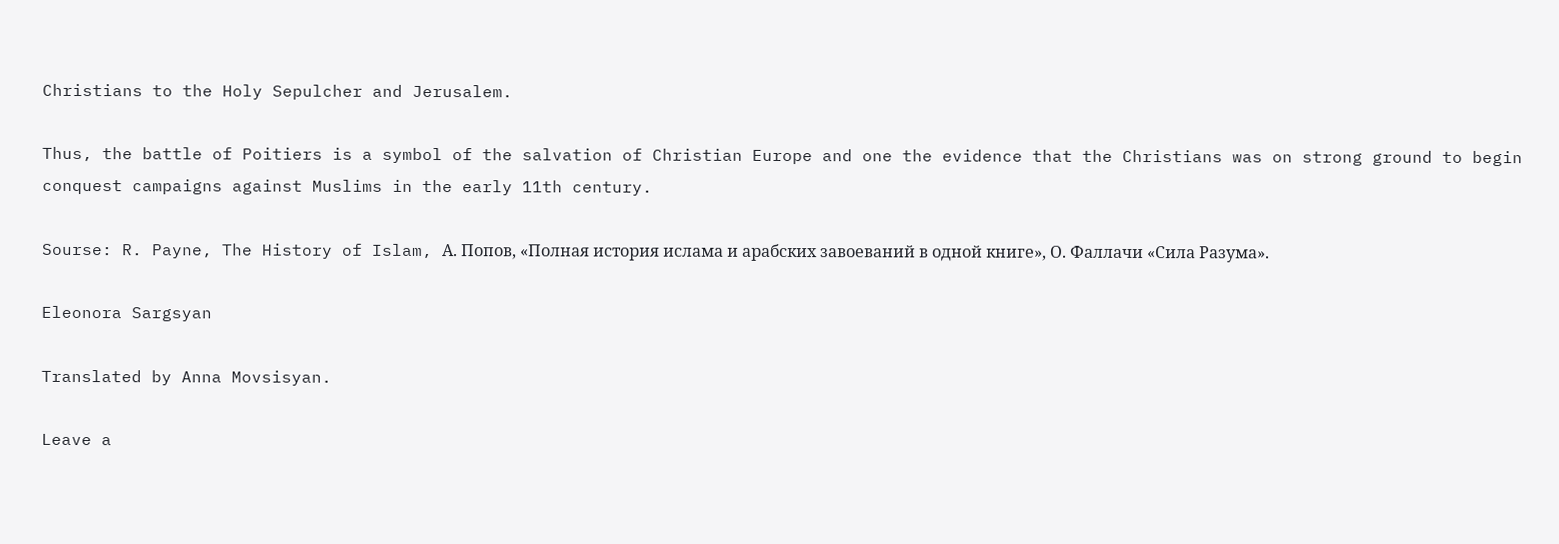Christians to the Holy Sepulcher and Jerusalem.

Thus, the battle of Poitiers is a symbol of the salvation of Christian Europe and one the evidence that the Christians was on strong ground to begin conquest campaigns against Muslims in the early 11th century.

Sourse: R. Payne, The History of Islam, А. Попов, «Полная история ислама и арабских завоеваний в одной книге», О. Фаллачи «Сила Разума».

Eleonora Sargsyan

Translated by Anna Movsisyan.

Leave a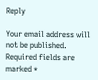Reply

Your email address will not be published. Required fields are marked *